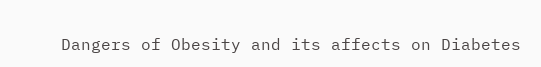Dangers of Obesity and its affects on Diabetes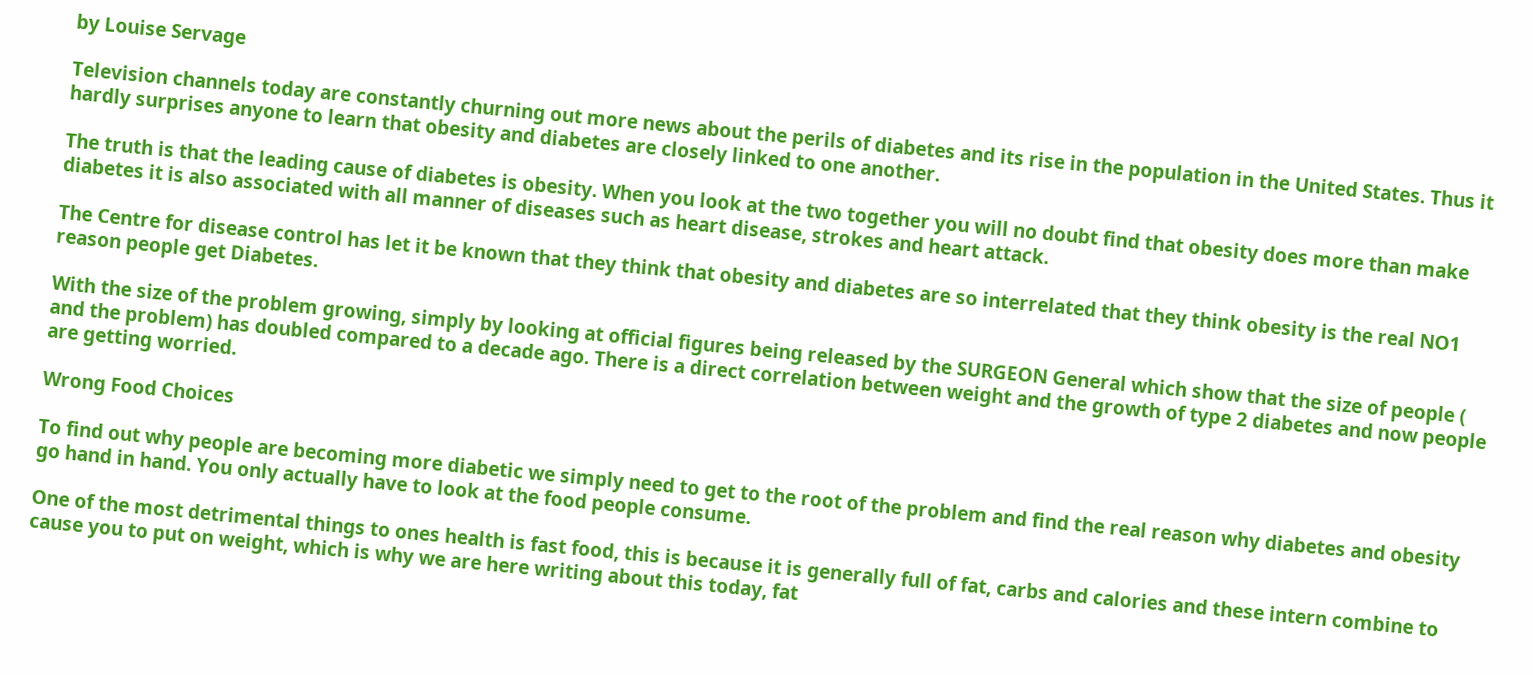by Louise Servage

Television channels today are constantly churning out more news about the perils of diabetes and its rise in the population in the United States. Thus it hardly surprises anyone to learn that obesity and diabetes are closely linked to one another.

The truth is that the leading cause of diabetes is obesity. When you look at the two together you will no doubt find that obesity does more than make diabetes it is also associated with all manner of diseases such as heart disease, strokes and heart attack.

The Centre for disease control has let it be known that they think that obesity and diabetes are so interrelated that they think obesity is the real NO1 reason people get Diabetes.

With the size of the problem growing, simply by looking at official figures being released by the SURGEON General which show that the size of people ( and the problem) has doubled compared to a decade ago. There is a direct correlation between weight and the growth of type 2 diabetes and now people are getting worried.

Wrong Food Choices

To find out why people are becoming more diabetic we simply need to get to the root of the problem and find the real reason why diabetes and obesity go hand in hand. You only actually have to look at the food people consume.

One of the most detrimental things to ones health is fast food, this is because it is generally full of fat, carbs and calories and these intern combine to cause you to put on weight, which is why we are here writing about this today, fat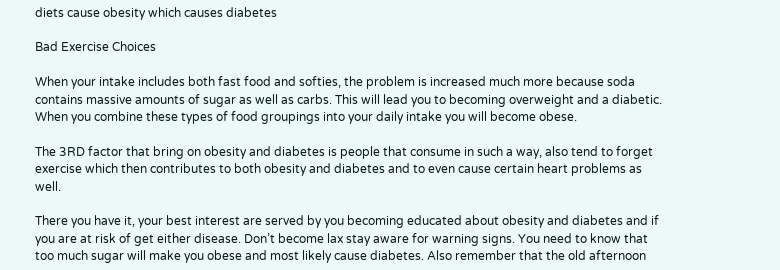diets cause obesity which causes diabetes

Bad Exercise Choices

When your intake includes both fast food and softies, the problem is increased much more because soda contains massive amounts of sugar as well as carbs. This will lead you to becoming overweight and a diabetic. When you combine these types of food groupings into your daily intake you will become obese.

The 3RD factor that bring on obesity and diabetes is people that consume in such a way, also tend to forget exercise which then contributes to both obesity and diabetes and to even cause certain heart problems as well.

There you have it, your best interest are served by you becoming educated about obesity and diabetes and if you are at risk of get either disease. Don’t become lax stay aware for warning signs. You need to know that too much sugar will make you obese and most likely cause diabetes. Also remember that the old afternoon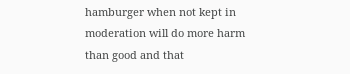hamburger when not kept in moderation will do more harm than good and that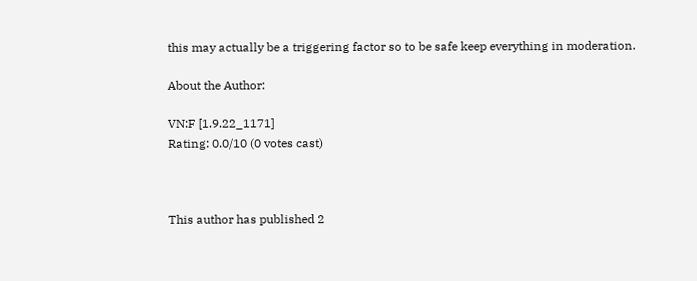this may actually be a triggering factor so to be safe keep everything in moderation.

About the Author:

VN:F [1.9.22_1171]
Rating: 0.0/10 (0 votes cast)



This author has published 2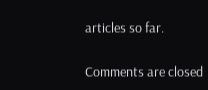articles so far.

Comments are closed